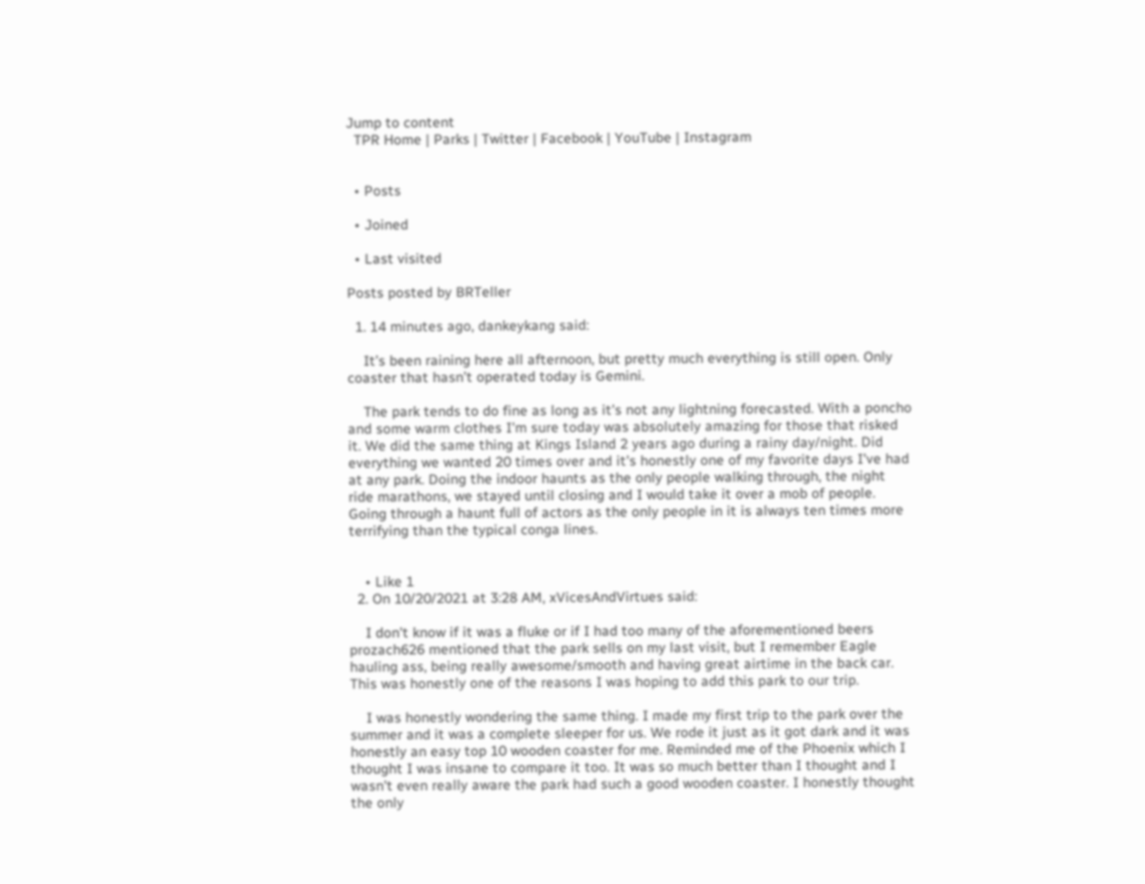Jump to content
  TPR Home | Parks | Twitter | Facebook | YouTube | Instagram


  • Posts

  • Joined

  • Last visited

Posts posted by BRTeller

  1. 14 minutes ago, dankeykang said:

    It’s been raining here all afternoon, but pretty much everything is still open. Only coaster that hasn’t operated today is Gemini.

    The park tends to do fine as long as it's not any lightning forecasted. With a poncho and some warm clothes I'm sure today was absolutely amazing for those that risked it. We did the same thing at Kings Island 2 years ago during a rainy day/night. Did everything we wanted 20 times over and it's honestly one of my favorite days I've had at any park. Doing the indoor haunts as the only people walking through, the night ride marathons, we stayed until closing and I would take it over a mob of people. Going through a haunt full of actors as the only people in it is always ten times more terrifying than the typical conga lines.


    • Like 1
  2. On 10/20/2021 at 3:28 AM, xVicesAndVirtues said:

    I don't know if it was a fluke or if I had too many of the aforementioned beers prozach626 mentioned that the park sells on my last visit, but I remember Eagle hauling ass, being really awesome/smooth and having great airtime in the back car. This was honestly one of the reasons I was hoping to add this park to our trip.

    I was honestly wondering the same thing. I made my first trip to the park over the summer and it was a complete sleeper for us. We rode it just as it got dark and it was honestly an easy top 10 wooden coaster for me. Reminded me of the Phoenix which I thought I was insane to compare it too. It was so much better than I thought and I wasn't even really aware the park had such a good wooden coaster. I honestly thought the only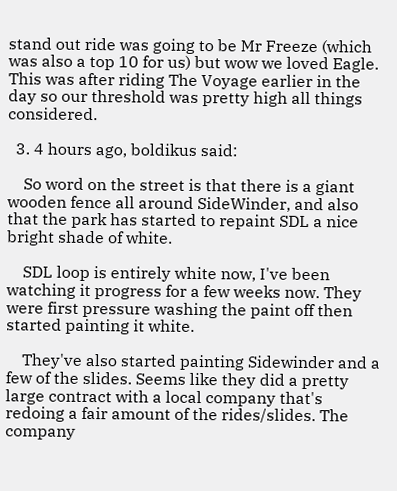stand out ride was going to be Mr Freeze (which was also a top 10 for us) but wow we loved Eagle. This was after riding The Voyage earlier in the day so our threshold was pretty high all things considered.

  3. 4 hours ago, boldikus said:

    So word on the street is that there is a giant wooden fence all around SideWinder, and also that the park has started to repaint SDL a nice bright shade of white.

    SDL loop is entirely white now, I've been watching it progress for a few weeks now. They were first pressure washing the paint off then started painting it white.

    They've also started painting Sidewinder and a few of the slides. Seems like they did a pretty large contract with a local company that's redoing a fair amount of the rides/slides. The company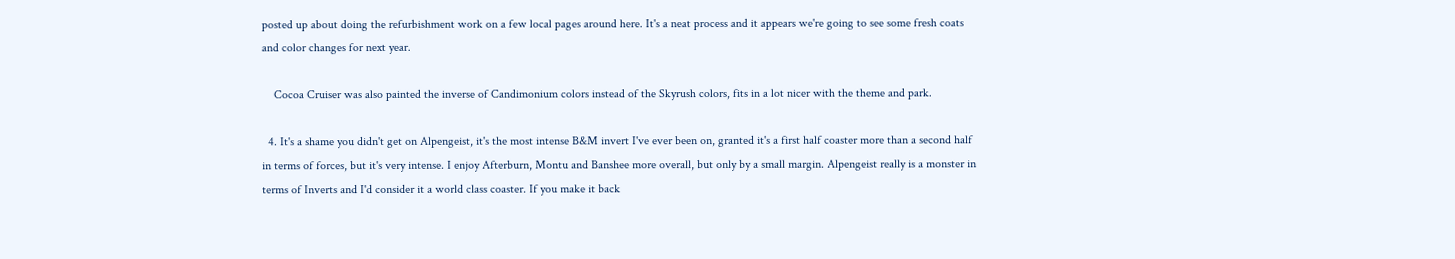posted up about doing the refurbishment work on a few local pages around here. It's a neat process and it appears we're going to see some fresh coats and color changes for next year.

    Cocoa Cruiser was also painted the inverse of Candimonium colors instead of the Skyrush colors, fits in a lot nicer with the theme and park.

  4. It's a shame you didn't get on Alpengeist, it's the most intense B&M invert I've ever been on, granted it's a first half coaster more than a second half in terms of forces, but it's very intense. I enjoy Afterburn, Montu and Banshee more overall, but only by a small margin. Alpengeist really is a monster in terms of Inverts and I'd consider it a world class coaster. If you make it back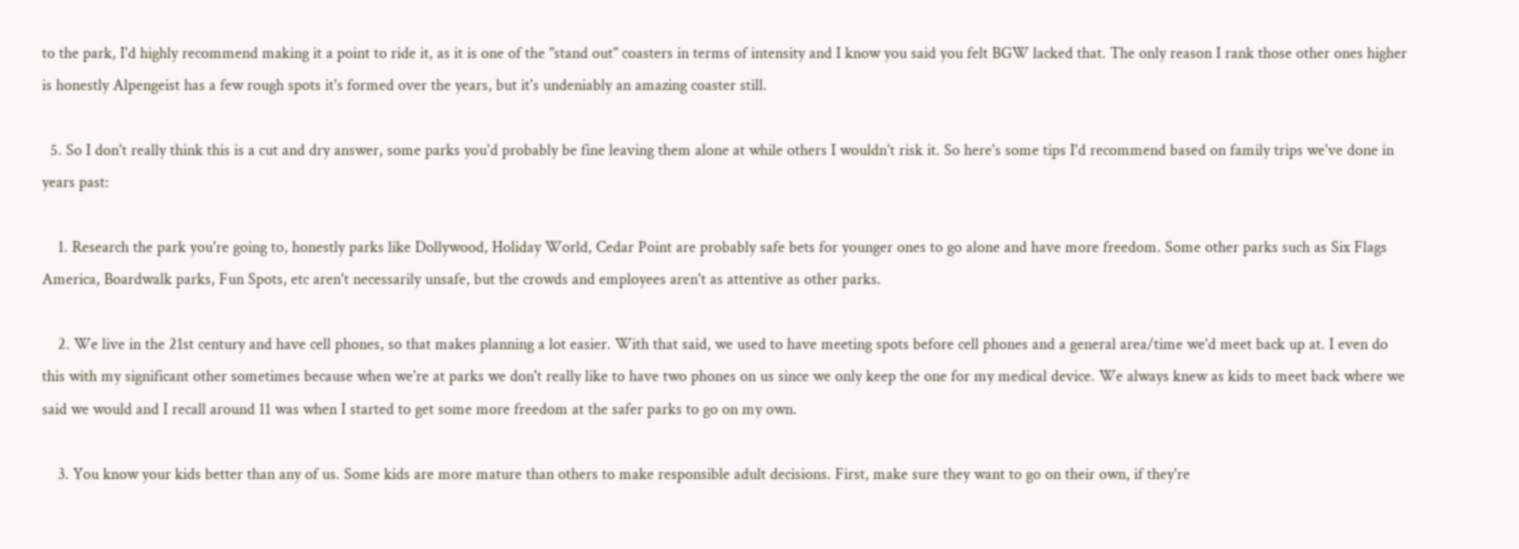to the park, I'd highly recommend making it a point to ride it, as it is one of the "stand out" coasters in terms of intensity and I know you said you felt BGW lacked that. The only reason I rank those other ones higher is honestly Alpengeist has a few rough spots it's formed over the years, but it's undeniably an amazing coaster still.

  5. So I don't really think this is a cut and dry answer, some parks you'd probably be fine leaving them alone at while others I wouldn't risk it. So here's some tips I'd recommend based on family trips we've done in years past:

    1. Research the park you're going to, honestly parks like Dollywood, Holiday World, Cedar Point are probably safe bets for younger ones to go alone and have more freedom. Some other parks such as Six Flags America, Boardwalk parks, Fun Spots, etc aren't necessarily unsafe, but the crowds and employees aren't as attentive as other parks.

    2. We live in the 21st century and have cell phones, so that makes planning a lot easier. With that said, we used to have meeting spots before cell phones and a general area/time we'd meet back up at. I even do this with my significant other sometimes because when we're at parks we don't really like to have two phones on us since we only keep the one for my medical device. We always knew as kids to meet back where we said we would and I recall around 11 was when I started to get some more freedom at the safer parks to go on my own.

    3. You know your kids better than any of us. Some kids are more mature than others to make responsible adult decisions. First, make sure they want to go on their own, if they're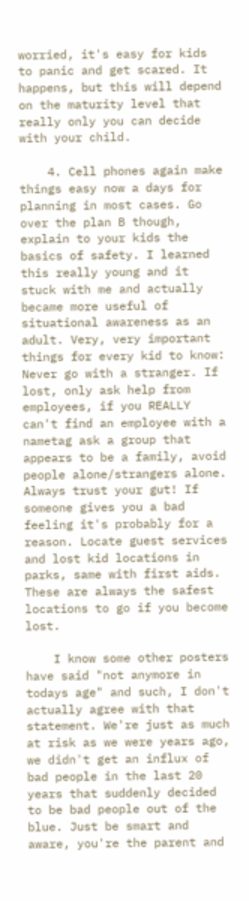worried, it's easy for kids to panic and get scared. It happens, but this will depend on the maturity level that really only you can decide with your child.

    4. Cell phones again make things easy now a days for planning in most cases. Go over the plan B though, explain to your kids the basics of safety. I learned this really young and it stuck with me and actually became more useful of situational awareness as an adult. Very, very important things for every kid to know: Never go with a stranger. If lost, only ask help from employees, if you REALLY can't find an employee with a nametag ask a group that appears to be a family, avoid people alone/strangers alone. Always trust your gut! If someone gives you a bad feeling it's probably for a reason. Locate guest services and lost kid locations in parks, same with first aids. These are always the safest locations to go if you become lost.

    I know some other posters have said "not anymore in todays age" and such, I don't actually agree with that statement. We're just as much at risk as we were years ago, we didn't get an influx of bad people in the last 20 years that suddenly decided to be bad people out of the blue. Just be smart and aware, you're the parent and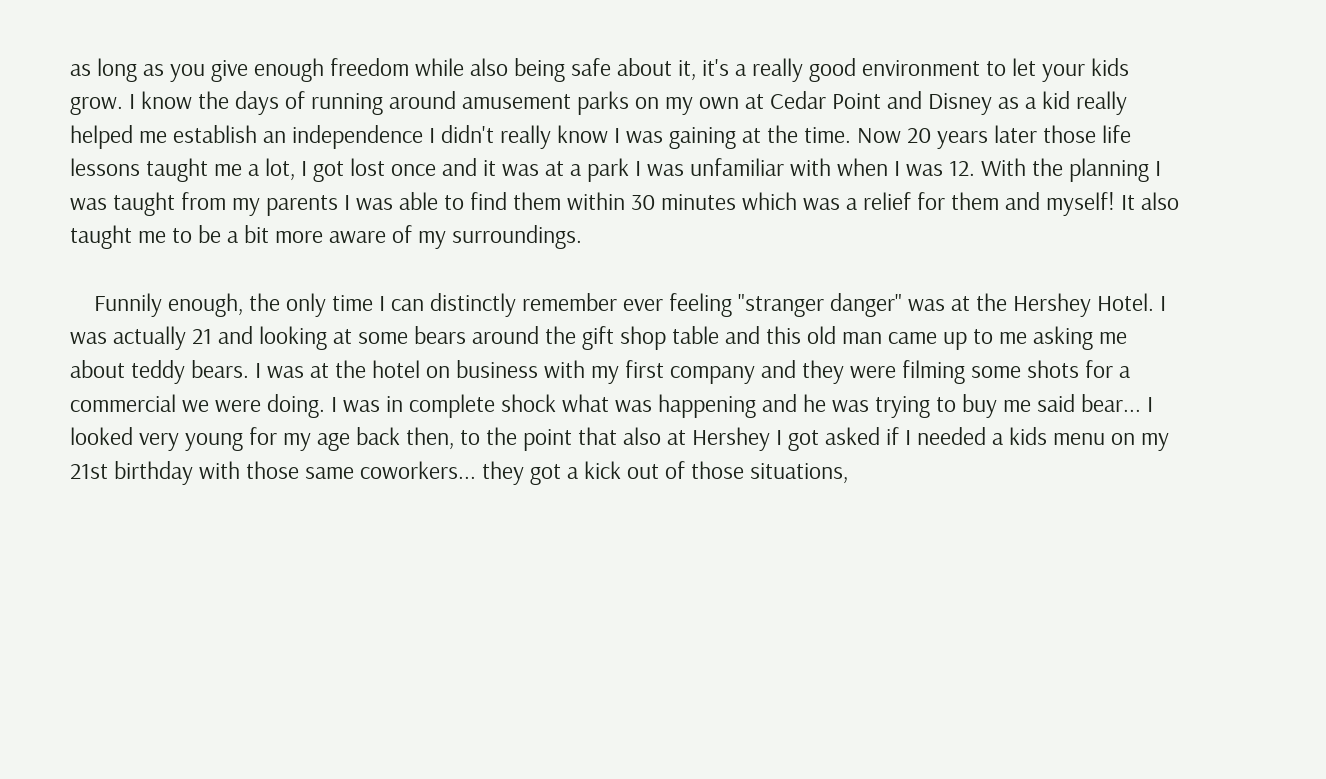as long as you give enough freedom while also being safe about it, it's a really good environment to let your kids grow. I know the days of running around amusement parks on my own at Cedar Point and Disney as a kid really helped me establish an independence I didn't really know I was gaining at the time. Now 20 years later those life lessons taught me a lot, I got lost once and it was at a park I was unfamiliar with when I was 12. With the planning I was taught from my parents I was able to find them within 30 minutes which was a relief for them and myself! It also taught me to be a bit more aware of my surroundings.

    Funnily enough, the only time I can distinctly remember ever feeling "stranger danger" was at the Hershey Hotel. I was actually 21 and looking at some bears around the gift shop table and this old man came up to me asking me about teddy bears. I was at the hotel on business with my first company and they were filming some shots for a commercial we were doing. I was in complete shock what was happening and he was trying to buy me said bear... I looked very young for my age back then, to the point that also at Hershey I got asked if I needed a kids menu on my 21st birthday with those same coworkers... they got a kick out of those situations,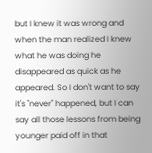but I knew it was wrong and when the man realized I knew what he was doing he disappeared as quick as he appeared. So I don't want to say it's "never" happened, but I can say all those lessons from being younger paid off in that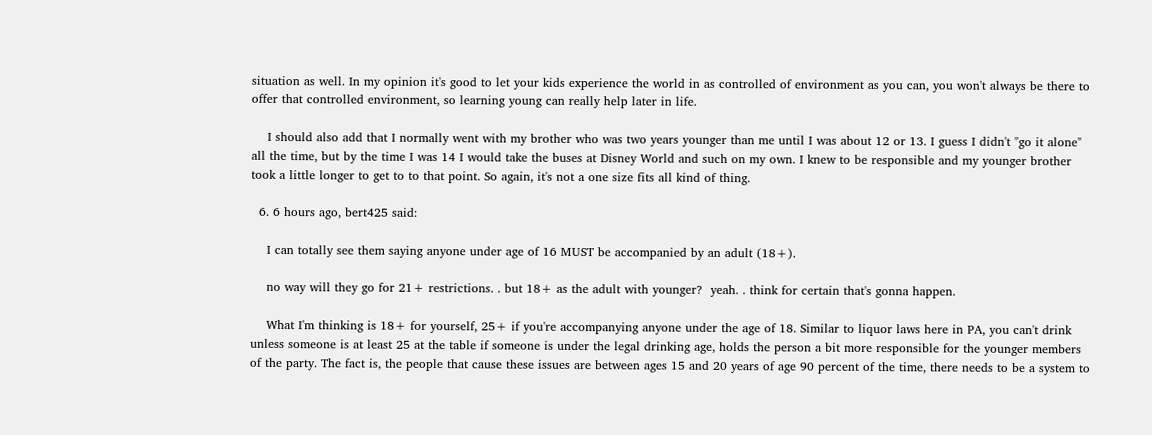situation as well. In my opinion it's good to let your kids experience the world in as controlled of environment as you can, you won't always be there to offer that controlled environment, so learning young can really help later in life.

    I should also add that I normally went with my brother who was two years younger than me until I was about 12 or 13. I guess I didn't "go it alone" all the time, but by the time I was 14 I would take the buses at Disney World and such on my own. I knew to be responsible and my younger brother took a little longer to get to to that point. So again, it's not a one size fits all kind of thing.

  6. 6 hours ago, bert425 said:

    I can totally see them saying anyone under age of 16 MUST be accompanied by an adult (18+).

    no way will they go for 21+ restrictions. . but 18+ as the adult with younger?  yeah. . think for certain that's gonna happen.

    What I'm thinking is 18+ for yourself, 25+ if you're accompanying anyone under the age of 18. Similar to liquor laws here in PA, you can't drink unless someone is at least 25 at the table if someone is under the legal drinking age, holds the person a bit more responsible for the younger members of the party. The fact is, the people that cause these issues are between ages 15 and 20 years of age 90 percent of the time, there needs to be a system to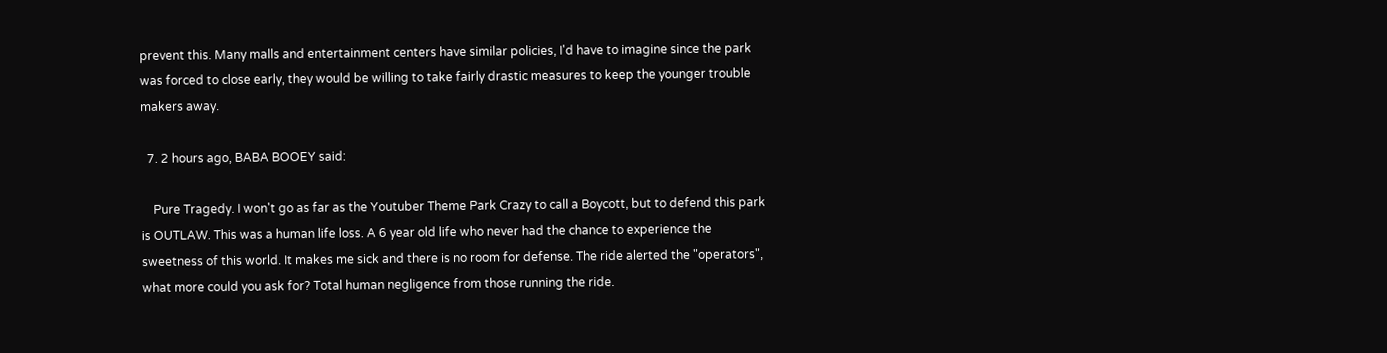prevent this. Many malls and entertainment centers have similar policies, I'd have to imagine since the park was forced to close early, they would be willing to take fairly drastic measures to keep the younger trouble makers away.

  7. 2 hours ago, BABA BOOEY said:

    Pure Tragedy. I won't go as far as the Youtuber Theme Park Crazy to call a Boycott, but to defend this park is OUTLAW. This was a human life loss. A 6 year old life who never had the chance to experience the sweetness of this world. It makes me sick and there is no room for defense. The ride alerted the "operators", what more could you ask for? Total human negligence from those running the ride.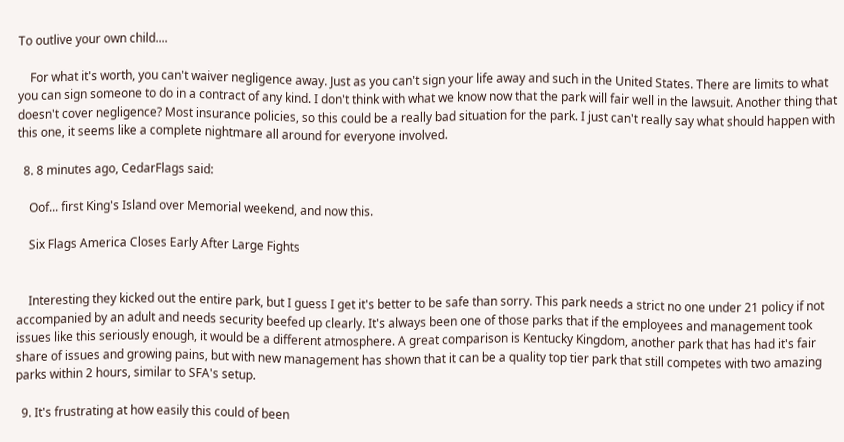To outlive your own child....

    For what it's worth, you can't waiver negligence away. Just as you can't sign your life away and such in the United States. There are limits to what you can sign someone to do in a contract of any kind. I don't think with what we know now that the park will fair well in the lawsuit. Another thing that doesn't cover negligence? Most insurance policies, so this could be a really bad situation for the park. I just can't really say what should happen with this one, it seems like a complete nightmare all around for everyone involved.

  8. 8 minutes ago, CedarFlags said:

    Oof... first King's Island over Memorial weekend, and now this.

    Six Flags America Closes Early After Large Fights


    Interesting they kicked out the entire park, but I guess I get it's better to be safe than sorry. This park needs a strict no one under 21 policy if not accompanied by an adult and needs security beefed up clearly. It's always been one of those parks that if the employees and management took issues like this seriously enough, it would be a different atmosphere. A great comparison is Kentucky Kingdom, another park that has had it's fair share of issues and growing pains, but with new management has shown that it can be a quality top tier park that still competes with two amazing parks within 2 hours, similar to SFA's setup.

  9. It's frustrating at how easily this could of been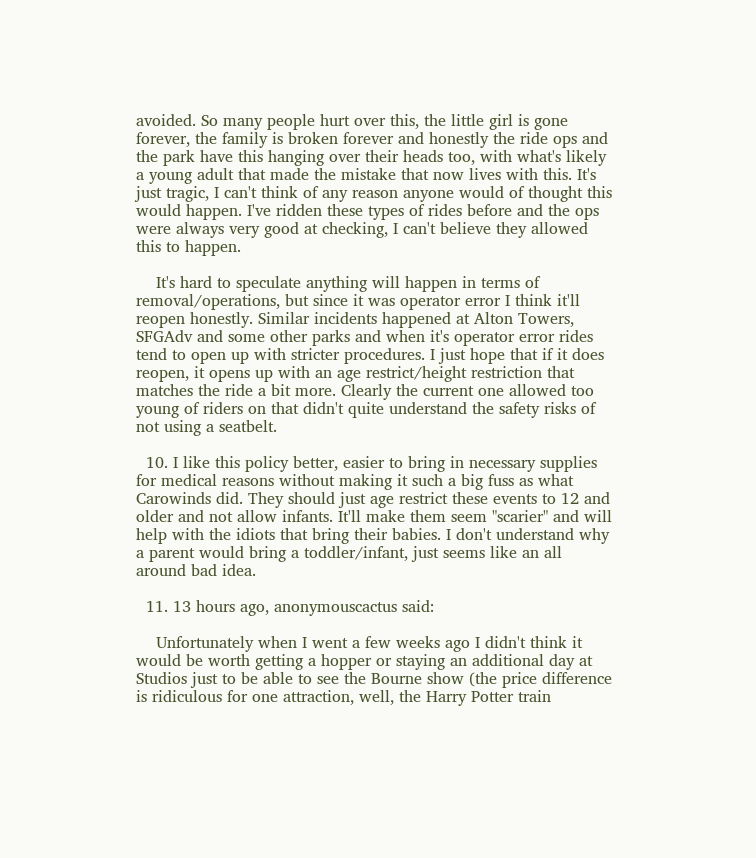avoided. So many people hurt over this, the little girl is gone forever, the family is broken forever and honestly the ride ops and the park have this hanging over their heads too, with what's likely a young adult that made the mistake that now lives with this. It's just tragic, I can't think of any reason anyone would of thought this would happen. I've ridden these types of rides before and the ops were always very good at checking, I can't believe they allowed this to happen.

    It's hard to speculate anything will happen in terms of removal/operations, but since it was operator error I think it'll reopen honestly. Similar incidents happened at Alton Towers, SFGAdv and some other parks and when it's operator error rides tend to open up with stricter procedures. I just hope that if it does reopen, it opens up with an age restrict/height restriction that matches the ride a bit more. Clearly the current one allowed too young of riders on that didn't quite understand the safety risks of not using a seatbelt.

  10. I like this policy better, easier to bring in necessary supplies for medical reasons without making it such a big fuss as what Carowinds did. They should just age restrict these events to 12 and older and not allow infants. It'll make them seem "scarier" and will help with the idiots that bring their babies. I don't understand why a parent would bring a toddler/infant, just seems like an all around bad idea.

  11. 13 hours ago, anonymouscactus said:

    Unfortunately when I went a few weeks ago I didn't think it would be worth getting a hopper or staying an additional day at Studios just to be able to see the Bourne show (the price difference is ridiculous for one attraction, well, the Harry Potter train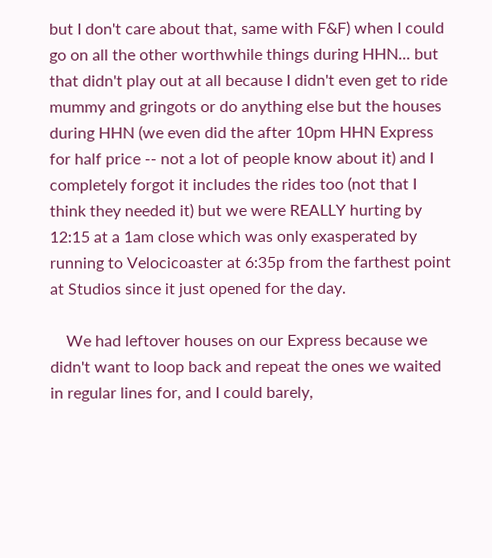but I don't care about that, same with F&F) when I could go on all the other worthwhile things during HHN... but that didn't play out at all because I didn't even get to ride mummy and gringots or do anything else but the houses during HHN (we even did the after 10pm HHN Express for half price -- not a lot of people know about it) and I completely forgot it includes the rides too (not that I think they needed it) but we were REALLY hurting by 12:15 at a 1am close which was only exasperated by running to Velocicoaster at 6:35p from the farthest point at Studios since it just opened for the day.

    We had leftover houses on our Express because we didn't want to loop back and repeat the ones we waited in regular lines for, and I could barely,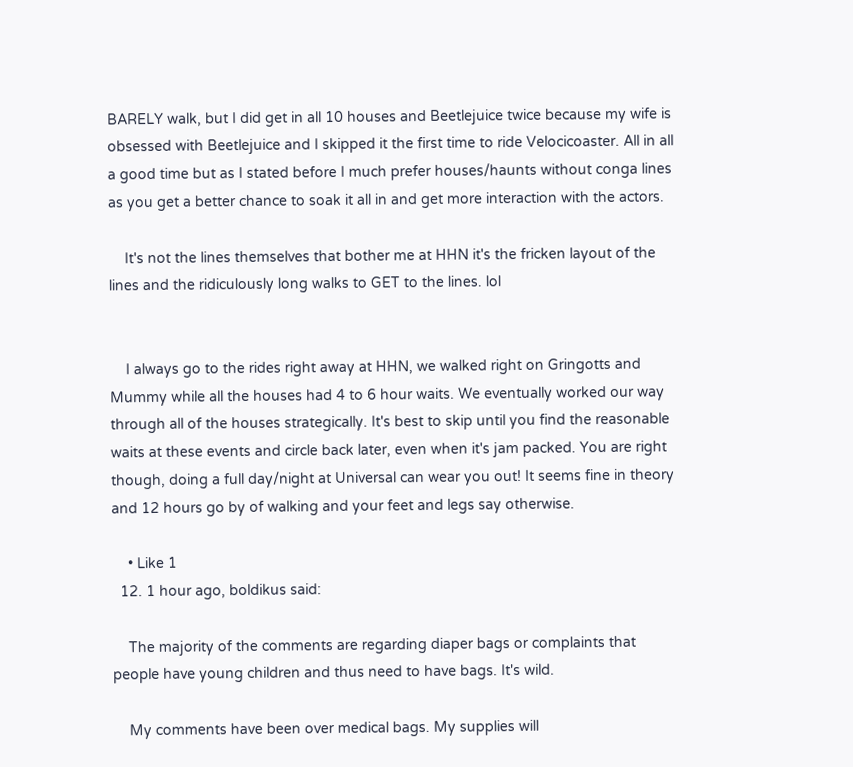BARELY walk, but I did get in all 10 houses and Beetlejuice twice because my wife is obsessed with Beetlejuice and I skipped it the first time to ride Velocicoaster. All in all a good time but as I stated before I much prefer houses/haunts without conga lines as you get a better chance to soak it all in and get more interaction with the actors.

    It's not the lines themselves that bother me at HHN it's the fricken layout of the lines and the ridiculously long walks to GET to the lines. lol


    I always go to the rides right away at HHN, we walked right on Gringotts and Mummy while all the houses had 4 to 6 hour waits. We eventually worked our way through all of the houses strategically. It's best to skip until you find the reasonable waits at these events and circle back later, even when it's jam packed. You are right though, doing a full day/night at Universal can wear you out! It seems fine in theory and 12 hours go by of walking and your feet and legs say otherwise.

    • Like 1
  12. 1 hour ago, boldikus said:

    The majority of the comments are regarding diaper bags or complaints that people have young children and thus need to have bags. It's wild.

    My comments have been over medical bags. My supplies will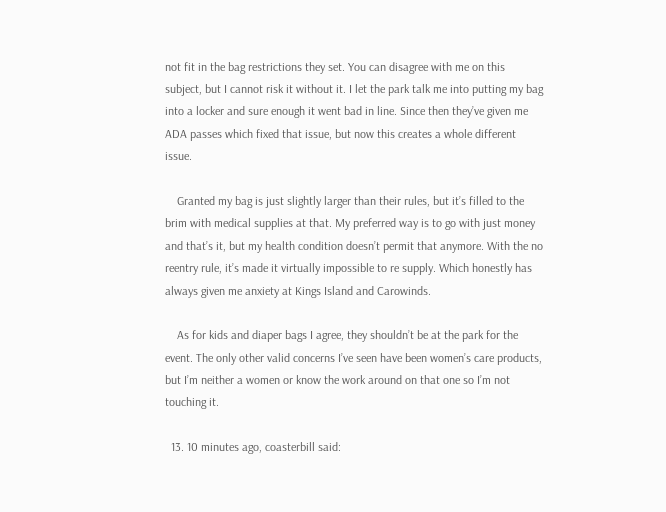not fit in the bag restrictions they set. You can disagree with me on this subject, but I cannot risk it without it. I let the park talk me into putting my bag into a locker and sure enough it went bad in line. Since then they’ve given me ADA passes which fixed that issue, but now this creates a whole different issue.

    Granted my bag is just slightly larger than their rules, but it’s filled to the brim with medical supplies at that. My preferred way is to go with just money and that’s it, but my health condition doesn’t permit that anymore. With the no reentry rule, it’s made it virtually impossible to re supply. Which honestly has always given me anxiety at Kings Island and Carowinds.

    As for kids and diaper bags I agree, they shouldn’t be at the park for the event. The only other valid concerns I’ve seen have been women’s care products, but I’m neither a women or know the work around on that one so I’m not touching it.

  13. 10 minutes ago, coasterbill said: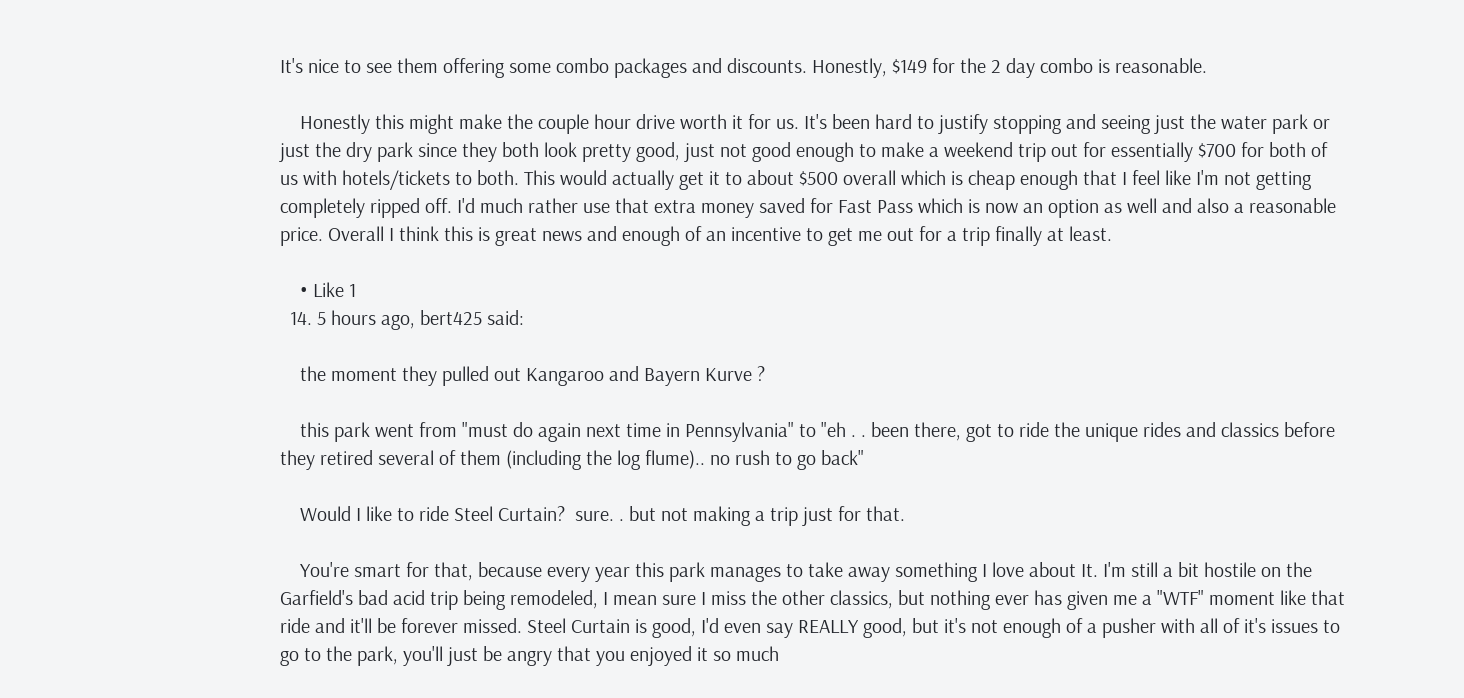It's nice to see them offering some combo packages and discounts. Honestly, $149 for the 2 day combo is reasonable.

    Honestly this might make the couple hour drive worth it for us. It's been hard to justify stopping and seeing just the water park or just the dry park since they both look pretty good, just not good enough to make a weekend trip out for essentially $700 for both of us with hotels/tickets to both. This would actually get it to about $500 overall which is cheap enough that I feel like I'm not getting completely ripped off. I'd much rather use that extra money saved for Fast Pass which is now an option as well and also a reasonable price. Overall I think this is great news and enough of an incentive to get me out for a trip finally at least.

    • Like 1
  14. 5 hours ago, bert425 said:

    the moment they pulled out Kangaroo and Bayern Kurve ?

    this park went from "must do again next time in Pennsylvania" to "eh . . been there, got to ride the unique rides and classics before they retired several of them (including the log flume).. no rush to go back"

    Would I like to ride Steel Curtain?  sure. . but not making a trip just for that.

    You're smart for that, because every year this park manages to take away something I love about It. I'm still a bit hostile on the Garfield's bad acid trip being remodeled, I mean sure I miss the other classics, but nothing ever has given me a "WTF" moment like that ride and it'll be forever missed. Steel Curtain is good, I'd even say REALLY good, but it's not enough of a pusher with all of it's issues to go to the park, you'll just be angry that you enjoyed it so much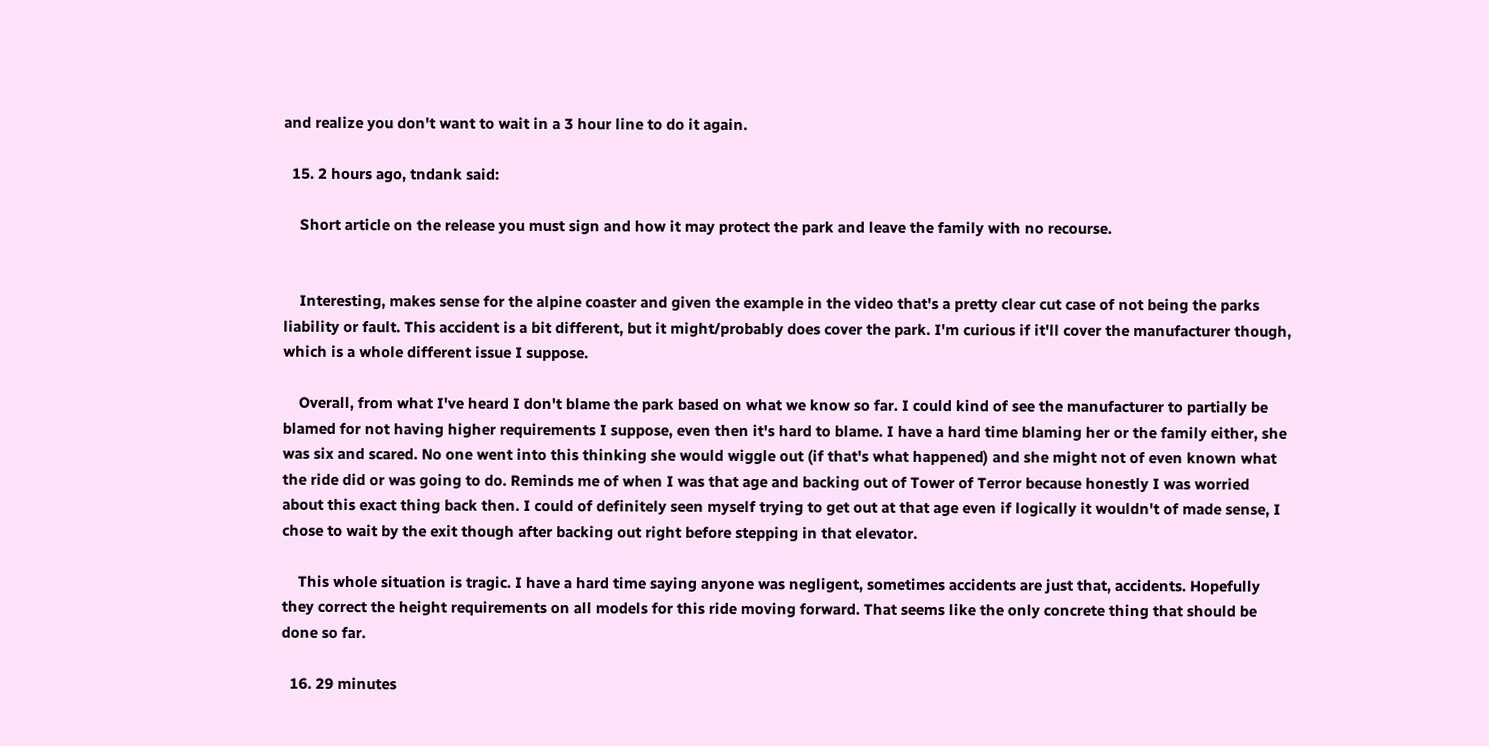and realize you don't want to wait in a 3 hour line to do it again.

  15. 2 hours ago, tndank said:

    Short article on the release you must sign and how it may protect the park and leave the family with no recourse.


    Interesting, makes sense for the alpine coaster and given the example in the video that's a pretty clear cut case of not being the parks liability or fault. This accident is a bit different, but it might/probably does cover the park. I'm curious if it'll cover the manufacturer though, which is a whole different issue I suppose.

    Overall, from what I've heard I don't blame the park based on what we know so far. I could kind of see the manufacturer to partially be blamed for not having higher requirements I suppose, even then it's hard to blame. I have a hard time blaming her or the family either, she was six and scared. No one went into this thinking she would wiggle out (if that's what happened) and she might not of even known what the ride did or was going to do. Reminds me of when I was that age and backing out of Tower of Terror because honestly I was worried about this exact thing back then. I could of definitely seen myself trying to get out at that age even if logically it wouldn't of made sense, I chose to wait by the exit though after backing out right before stepping in that elevator.

    This whole situation is tragic. I have a hard time saying anyone was negligent, sometimes accidents are just that, accidents. Hopefully they correct the height requirements on all models for this ride moving forward. That seems like the only concrete thing that should be done so far.

  16. 29 minutes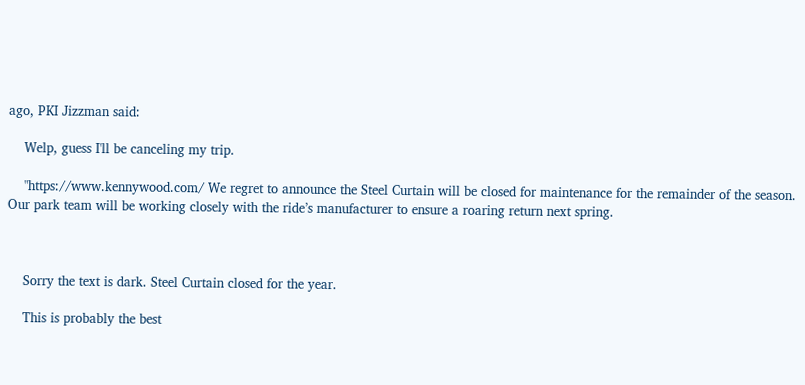ago, PKI Jizzman said:

    Welp, guess I'll be canceling my trip.

    "https://www.kennywood.com/ We regret to announce the Steel Curtain will be closed for maintenance for the remainder of the season. Our park team will be working closely with the ride’s manufacturer to ensure a roaring return next spring.



    Sorry the text is dark. Steel Curtain closed for the year.

    This is probably the best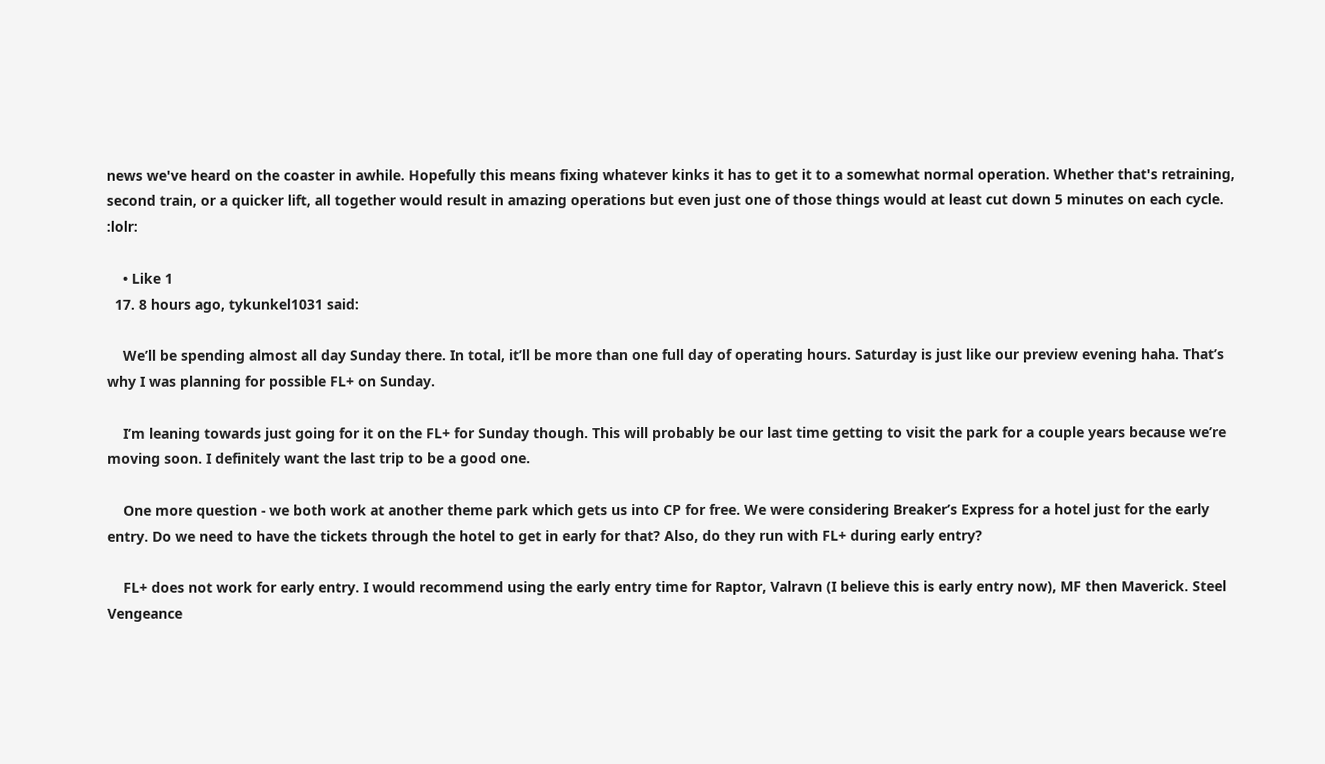news we've heard on the coaster in awhile. Hopefully this means fixing whatever kinks it has to get it to a somewhat normal operation. Whether that's retraining, second train, or a quicker lift, all together would result in amazing operations but even just one of those things would at least cut down 5 minutes on each cycle. :lolr:

    • Like 1
  17. 8 hours ago, tykunkel1031 said:

    We’ll be spending almost all day Sunday there. In total, it’ll be more than one full day of operating hours. Saturday is just like our preview evening haha. That’s why I was planning for possible FL+ on Sunday.

    I’m leaning towards just going for it on the FL+ for Sunday though. This will probably be our last time getting to visit the park for a couple years because we’re moving soon. I definitely want the last trip to be a good one.

    One more question - we both work at another theme park which gets us into CP for free. We were considering Breaker’s Express for a hotel just for the early entry. Do we need to have the tickets through the hotel to get in early for that? Also, do they run with FL+ during early entry?

    FL+ does not work for early entry. I would recommend using the early entry time for Raptor, Valravn (I believe this is early entry now), MF then Maverick. Steel Vengeance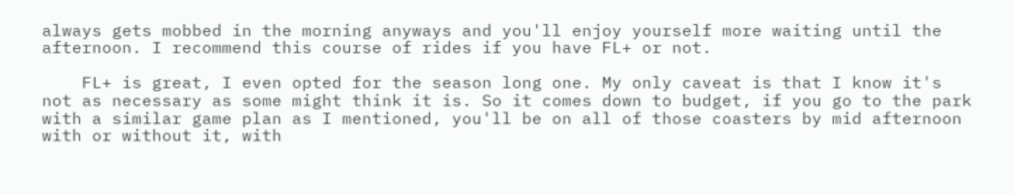always gets mobbed in the morning anyways and you'll enjoy yourself more waiting until the afternoon. I recommend this course of rides if you have FL+ or not.

    FL+ is great, I even opted for the season long one. My only caveat is that I know it's not as necessary as some might think it is. So it comes down to budget, if you go to the park with a similar game plan as I mentioned, you'll be on all of those coasters by mid afternoon with or without it, with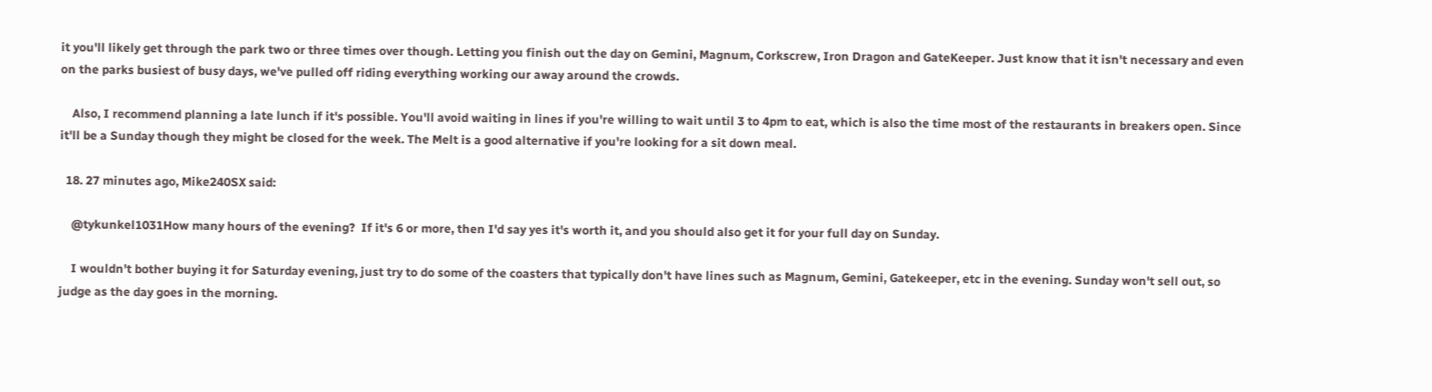it you'll likely get through the park two or three times over though. Letting you finish out the day on Gemini, Magnum, Corkscrew, Iron Dragon and GateKeeper. Just know that it isn't necessary and even on the parks busiest of busy days, we've pulled off riding everything working our away around the crowds.

    Also, I recommend planning a late lunch if it's possible. You'll avoid waiting in lines if you're willing to wait until 3 to 4pm to eat, which is also the time most of the restaurants in breakers open. Since it'll be a Sunday though they might be closed for the week. The Melt is a good alternative if you're looking for a sit down meal.

  18. 27 minutes ago, Mike240SX said:

    @tykunkel1031How many hours of the evening?  If it's 6 or more, then I'd say yes it's worth it, and you should also get it for your full day on Sunday.

    I wouldn't bother buying it for Saturday evening, just try to do some of the coasters that typically don't have lines such as Magnum, Gemini, Gatekeeper, etc in the evening. Sunday won't sell out, so judge as the day goes in the morning.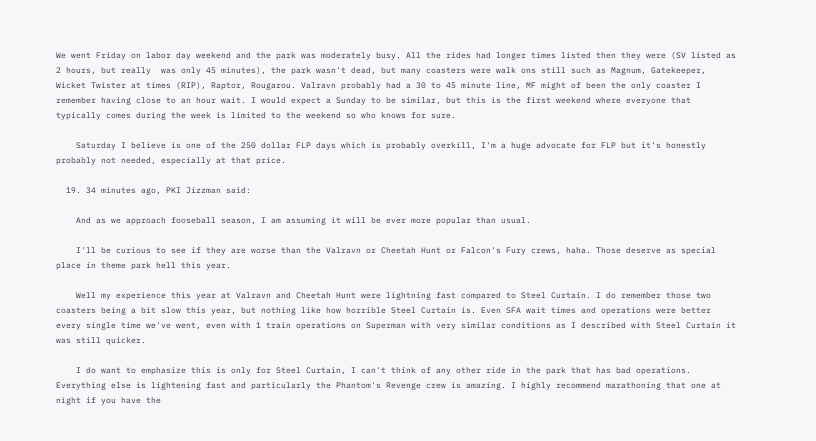We went Friday on labor day weekend and the park was moderately busy. All the rides had longer times listed then they were (SV listed as 2 hours, but really  was only 45 minutes), the park wasn't dead, but many coasters were walk ons still such as Magnum, Gatekeeper, Wicket Twister at times (RIP), Raptor, Rougarou. Valravn probably had a 30 to 45 minute line, MF might of been the only coaster I remember having close to an hour wait. I would expect a Sunday to be similar, but this is the first weekend where everyone that typically comes during the week is limited to the weekend so who knows for sure.

    Saturday I believe is one of the 250 dollar FLP days which is probably overkill, I'm a huge advocate for FLP but it's honestly probably not needed, especially at that price.

  19. 34 minutes ago, PKI Jizzman said:

    And as we approach fooseball season, I am assuming it will be ever more popular than usual.

    I'll be curious to see if they are worse than the Valravn or Cheetah Hunt or Falcon's Fury crews, haha. Those deserve as special place in theme park hell this year.

    Well my experience this year at Valravn and Cheetah Hunt were lightning fast compared to Steel Curtain. I do remember those two coasters being a bit slow this year, but nothing like how horrible Steel Curtain is. Even SFA wait times and operations were better every single time we've went, even with 1 train operations on Superman with very similar conditions as I described with Steel Curtain it was still quicker.

    I do want to emphasize this is only for Steel Curtain, I can't think of any other ride in the park that has bad operations. Everything else is lightening fast and particularly the Phantom's Revenge crew is amazing. I highly recommend marathoning that one at night if you have the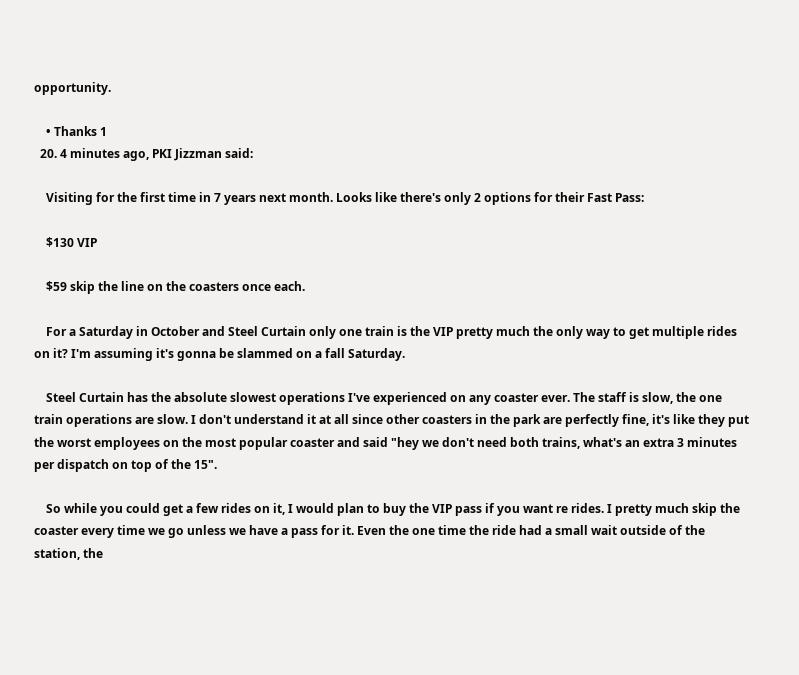opportunity.

    • Thanks 1
  20. 4 minutes ago, PKI Jizzman said:

    Visiting for the first time in 7 years next month. Looks like there's only 2 options for their Fast Pass:

    $130 VIP

    $59 skip the line on the coasters once each.

    For a Saturday in October and Steel Curtain only one train is the VIP pretty much the only way to get multiple rides on it? I'm assuming it's gonna be slammed on a fall Saturday.

    Steel Curtain has the absolute slowest operations I've experienced on any coaster ever. The staff is slow, the one train operations are slow. I don't understand it at all since other coasters in the park are perfectly fine, it's like they put the worst employees on the most popular coaster and said "hey we don't need both trains, what's an extra 3 minutes per dispatch on top of the 15".

    So while you could get a few rides on it, I would plan to buy the VIP pass if you want re rides. I pretty much skip the coaster every time we go unless we have a pass for it. Even the one time the ride had a small wait outside of the station, the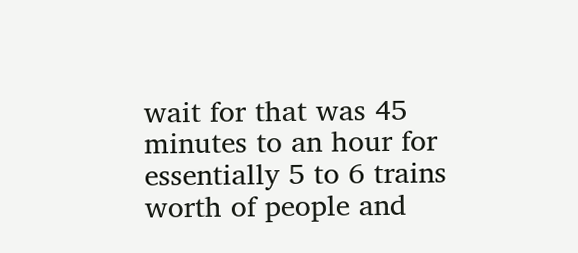wait for that was 45 minutes to an hour for essentially 5 to 6 trains worth of people and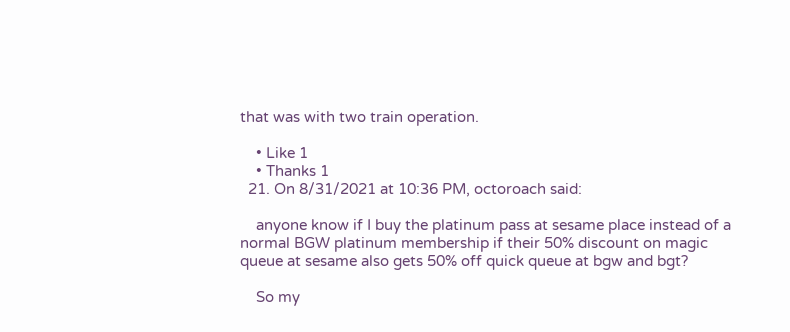that was with two train operation.

    • Like 1
    • Thanks 1
  21. On 8/31/2021 at 10:36 PM, octoroach said:

    anyone know if I buy the platinum pass at sesame place instead of a normal BGW platinum membership if their 50% discount on magic queue at sesame also gets 50% off quick queue at bgw and bgt?

    So my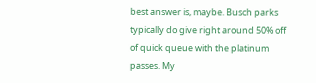best answer is, maybe. Busch parks typically do give right around 50% off of quick queue with the platinum passes. My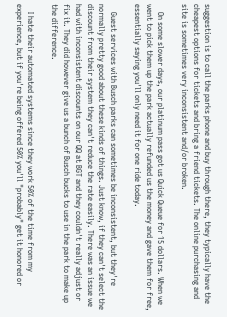suggestion is to call the parks phone and buy through there, they typically have the cheapest options for tickets and bring a friend tickets. The online purchasing and site is sometimes very inconsistent and/or broken.

    On some slower days, our platinum pass got us Quick Queue for 15 dollars. When we went to pick them up the park actually refunded us the money and gave them for free, essentially saying you'll only need it for one ride today.

    Guest services with Busch parks can sometimes be inconsistent, but they're normally pretty good about these kinds of things. Just know, if they can't select the discount from their system they can't reduce the rate easily. There was an issue we had with inconsistent discounts on our QQ at BGT and they couldn't really adjust or fix it. They did however give us a bunch of Busch bucks to use in the park to make up the difference.

    I hate their automated systems since they work 50% of the time from my experience, but if you're being offered 50% you'll "probably" get it honored or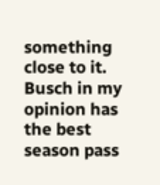something close to it. Busch in my opinion has the best season pass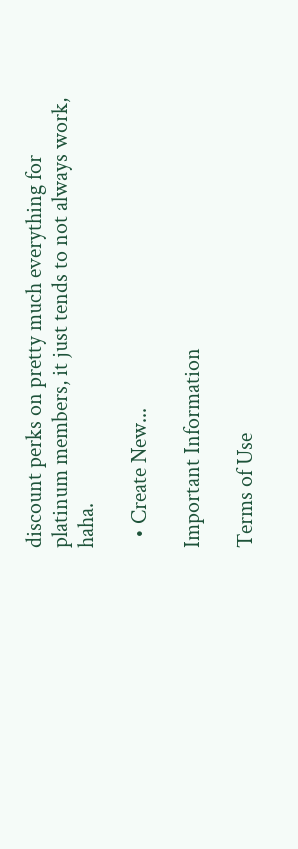discount perks on pretty much everything for platinum members, it just tends to not always work, haha.

  • Create New...

Important Information

Terms of Use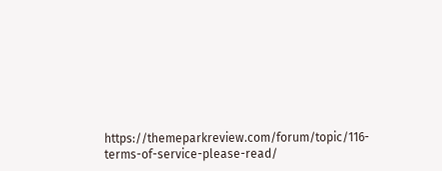https://themeparkreview.com/forum/topic/116-terms-of-service-please-read/